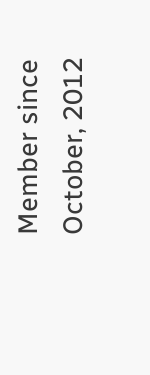Member since October, 2012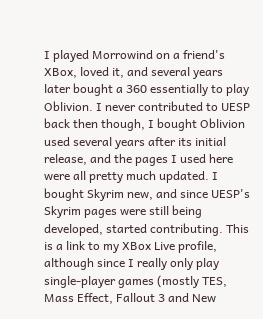I played Morrowind on a friend's XBox, loved it, and several years later bought a 360 essentially to play Oblivion. I never contributed to UESP back then though, I bought Oblivion used several years after its initial release, and the pages I used here were all pretty much updated. I bought Skyrim new, and since UESP's Skyrim pages were still being developed, started contributing. This is a link to my XBox Live profile, although since I really only play single-player games (mostly TES, Mass Effect, Fallout 3 and New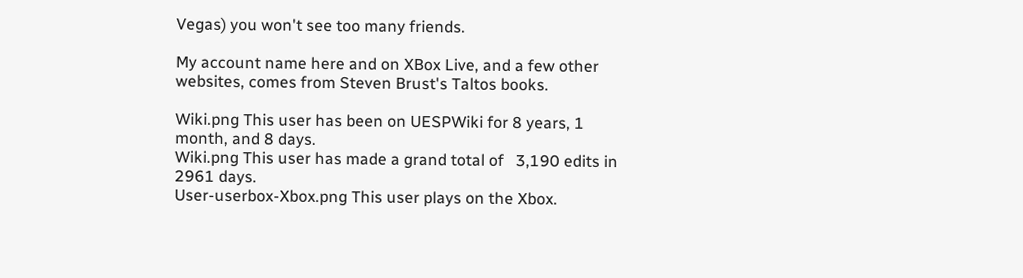Vegas) you won't see too many friends.

My account name here and on XBox Live, and a few other websites, comes from Steven Brust's Taltos books.

Wiki.png This user has been on UESPWiki for 8 years, 1 month, and 8 days.
Wiki.png This user has made a grand total of   3,190 edits in 2961 days.
User-userbox-Xbox.png This user plays on the Xbox.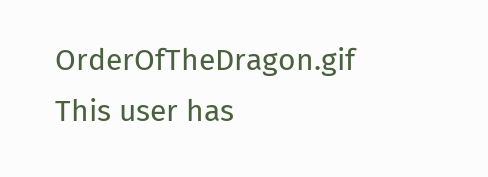OrderOfTheDragon.gif This user has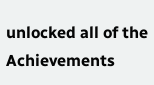unlocked all of the Achievements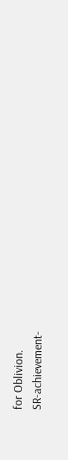for Oblivion.
SR-achievement-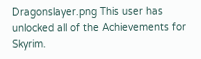Dragonslayer.png This user has unlocked all of the Achievements for Skyrim.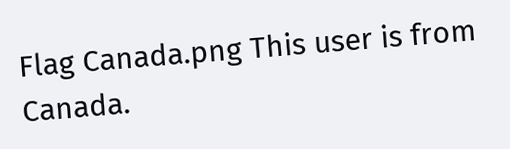Flag Canada.png This user is from Canada.